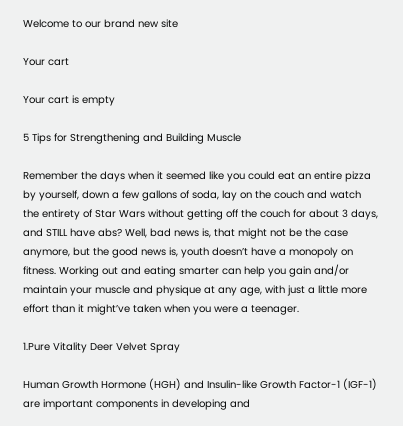Welcome to our brand new site

Your cart

Your cart is empty

5 Tips for Strengthening and Building Muscle

Remember the days when it seemed like you could eat an entire pizza by yourself, down a few gallons of soda, lay on the couch and watch the entirety of Star Wars without getting off the couch for about 3 days, and STILL have abs? Well, bad news is, that might not be the case anymore, but the good news is, youth doesn’t have a monopoly on fitness. Working out and eating smarter can help you gain and/or maintain your muscle and physique at any age, with just a little more effort than it might’ve taken when you were a teenager.

1.Pure Vitality Deer Velvet Spray

Human Growth Hormone (HGH) and Insulin-like Growth Factor-1 (IGF-1) are important components in developing and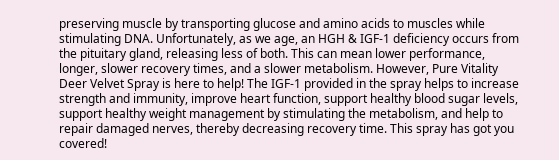preserving muscle by transporting glucose and amino acids to muscles while stimulating DNA. Unfortunately, as we age, an HGH & IGF-1 deficiency occurs from the pituitary gland, releasing less of both. This can mean lower performance, longer, slower recovery times, and a slower metabolism. However, Pure Vitality Deer Velvet Spray is here to help! The IGF-1 provided in the spray helps to increase strength and immunity, improve heart function, support healthy blood sugar levels, support healthy weight management by stimulating the metabolism, and help to repair damaged nerves, thereby decreasing recovery time. This spray has got you covered!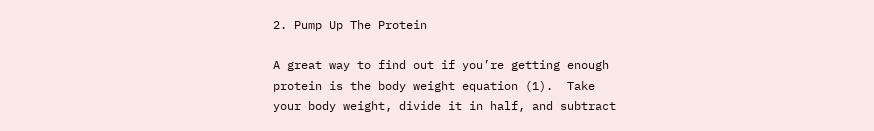2. Pump Up The Protein

A great way to find out if you’re getting enough protein is the body weight equation (1).  Take your body weight, divide it in half, and subtract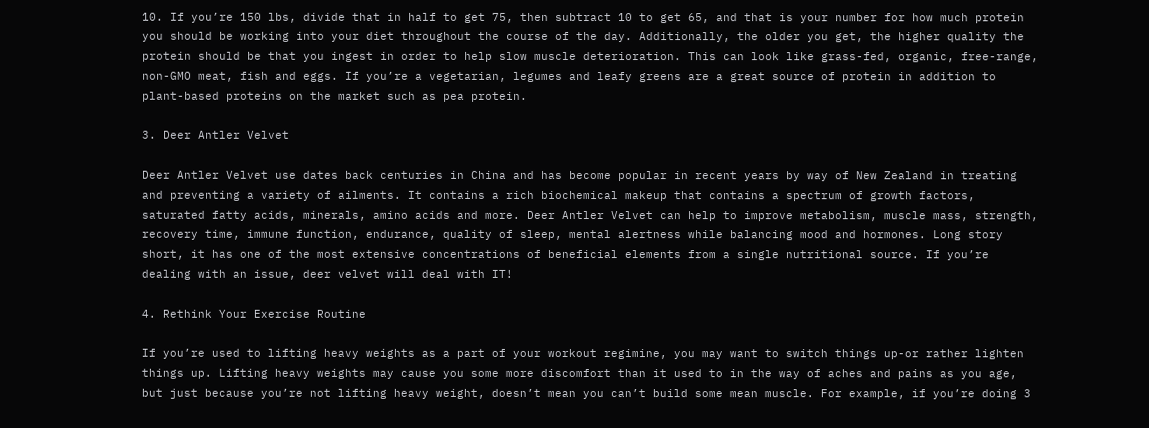10. If you’re 150 lbs, divide that in half to get 75, then subtract 10 to get 65, and that is your number for how much protein you should be working into your diet throughout the course of the day. Additionally, the older you get, the higher quality the protein should be that you ingest in order to help slow muscle deterioration. This can look like grass-fed, organic, free-range, non-GMO meat, fish and eggs. If you’re a vegetarian, legumes and leafy greens are a great source of protein in addition to plant-based proteins on the market such as pea protein.

3. Deer Antler Velvet

Deer Antler Velvet use dates back centuries in China and has become popular in recent years by way of New Zealand in treating and preventing a variety of ailments. It contains a rich biochemical makeup that contains a spectrum of growth factors, saturated fatty acids, minerals, amino acids and more. Deer Antler Velvet can help to improve metabolism, muscle mass, strength, recovery time, immune function, endurance, quality of sleep, mental alertness while balancing mood and hormones. Long story short, it has one of the most extensive concentrations of beneficial elements from a single nutritional source. If you’re dealing with an issue, deer velvet will deal with IT!

4. Rethink Your Exercise Routine

If you’re used to lifting heavy weights as a part of your workout regimine, you may want to switch things up-or rather lighten things up. Lifting heavy weights may cause you some more discomfort than it used to in the way of aches and pains as you age, but just because you’re not lifting heavy weight, doesn’t mean you can’t build some mean muscle. For example, if you’re doing 3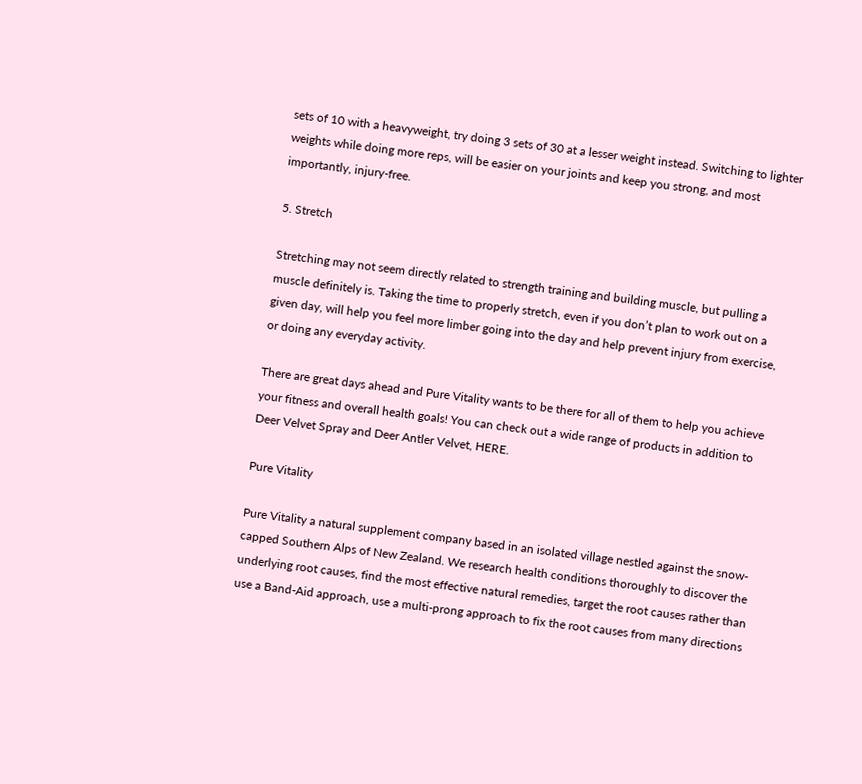sets of 10 with a heavyweight, try doing 3 sets of 30 at a lesser weight instead. Switching to lighter weights while doing more reps, will be easier on your joints and keep you strong, and most importantly, injury-free.

5. Stretch

Stretching may not seem directly related to strength training and building muscle, but pulling a muscle definitely is. Taking the time to properly stretch, even if you don’t plan to work out on a given day, will help you feel more limber going into the day and help prevent injury from exercise, or doing any everyday activity.

There are great days ahead and Pure Vitality wants to be there for all of them to help you achieve your fitness and overall health goals! You can check out a wide range of products in addition to Deer Velvet Spray and Deer Antler Velvet, HERE.

Pure Vitality

Pure Vitality a natural supplement company based in an isolated village nestled against the snow-capped Southern Alps of New Zealand. We research health conditions thoroughly to discover the underlying root causes, find the most effective natural remedies, target the root causes rather than use a Band-Aid approach, use a multi-prong approach to fix the root causes from many directions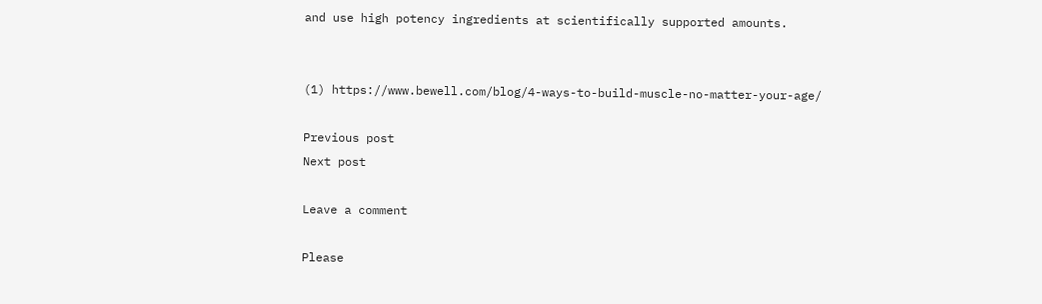and use high potency ingredients at scientifically supported amounts.


(1) https://www.bewell.com/blog/4-ways-to-build-muscle-no-matter-your-age/

Previous post
Next post

Leave a comment

Please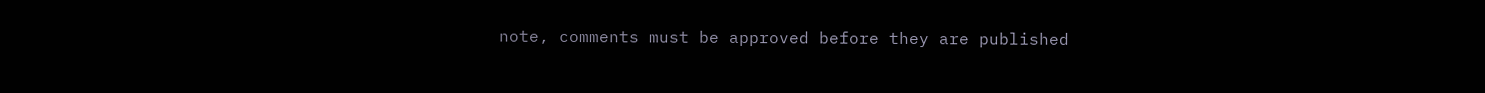note, comments must be approved before they are published